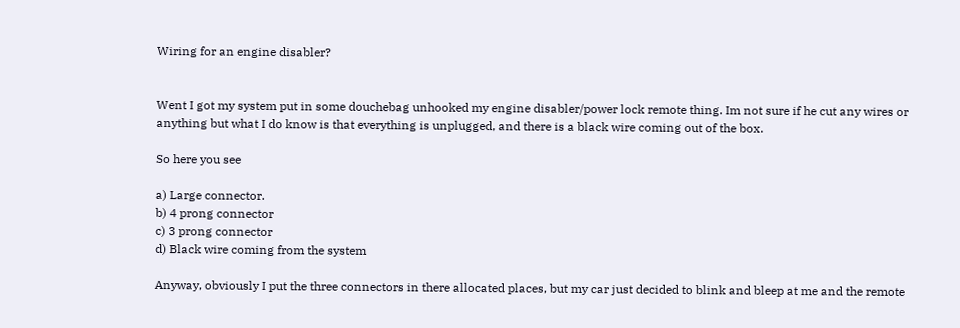Wiring for an engine disabler?


Went I got my system put in some douchebag unhooked my engine disabler/power lock remote thing. Im not sure if he cut any wires or anything but what I do know is that everything is unplugged, and there is a black wire coming out of the box.

So here you see

a) Large connector.
b) 4 prong connector
c) 3 prong connector
d) Black wire coming from the system

Anyway, obviously I put the three connectors in there allocated places, but my car just decided to blink and bleep at me and the remote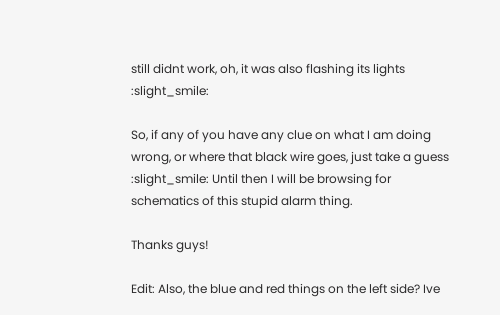still didnt work, oh, it was also flashing its lights :slight_smile:

So, if any of you have any clue on what I am doing wrong, or where that black wire goes, just take a guess :slight_smile: Until then I will be browsing for schematics of this stupid alarm thing.

Thanks guys!

Edit: Also, the blue and red things on the left side? Ive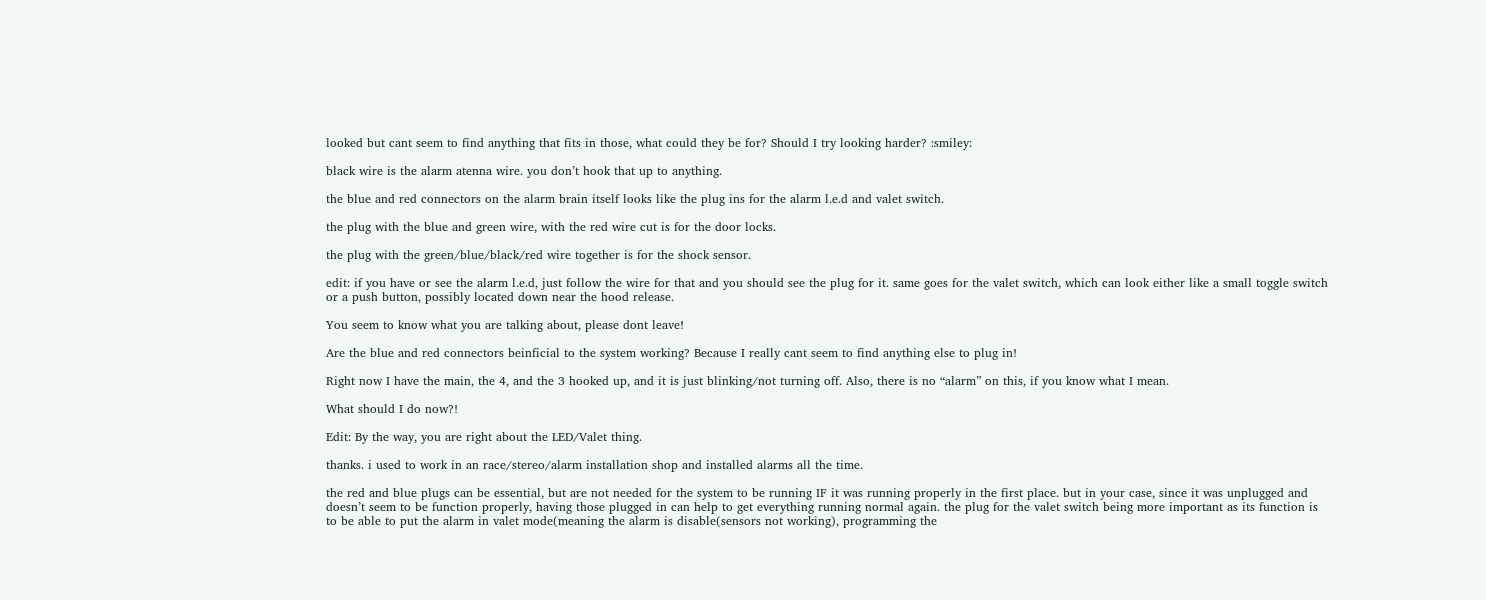looked but cant seem to find anything that fits in those, what could they be for? Should I try looking harder? :smiley:

black wire is the alarm atenna wire. you don’t hook that up to anything.

the blue and red connectors on the alarm brain itself looks like the plug ins for the alarm l.e.d and valet switch.

the plug with the blue and green wire, with the red wire cut is for the door locks.

the plug with the green/blue/black/red wire together is for the shock sensor.

edit: if you have or see the alarm l.e.d, just follow the wire for that and you should see the plug for it. same goes for the valet switch, which can look either like a small toggle switch or a push button, possibly located down near the hood release.

You seem to know what you are talking about, please dont leave!

Are the blue and red connectors beinficial to the system working? Because I really cant seem to find anything else to plug in!

Right now I have the main, the 4, and the 3 hooked up, and it is just blinking/not turning off. Also, there is no “alarm” on this, if you know what I mean.

What should I do now?!

Edit: By the way, you are right about the LED/Valet thing.

thanks. i used to work in an race/stereo/alarm installation shop and installed alarms all the time.

the red and blue plugs can be essential, but are not needed for the system to be running IF it was running properly in the first place. but in your case, since it was unplugged and doesn’t seem to be function properly, having those plugged in can help to get everything running normal again. the plug for the valet switch being more important as its function is to be able to put the alarm in valet mode(meaning the alarm is disable(sensors not working), programming the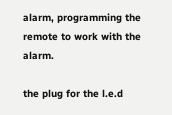alarm, programming the remote to work with the alarm.

the plug for the l.e.d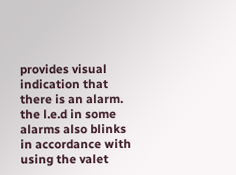provides visual indication that there is an alarm. the l.e.d in some alarms also blinks in accordance with using the valet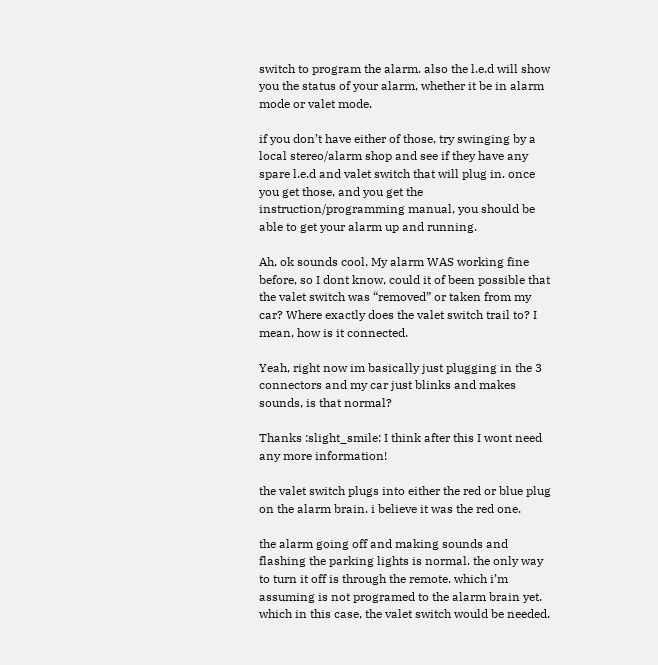switch to program the alarm. also the l.e.d will show you the status of your alarm, whether it be in alarm mode or valet mode.

if you don’t have either of those, try swinging by a local stereo/alarm shop and see if they have any spare l.e.d and valet switch that will plug in. once you get those, and you get the instruction/programming manual, you should be able to get your alarm up and running.

Ah, ok sounds cool. My alarm WAS working fine before, so I dont know, could it of been possible that the valet switch was “removed” or taken from my car? Where exactly does the valet switch trail to? I mean, how is it connected.

Yeah, right now im basically just plugging in the 3 connectors and my car just blinks and makes sounds, is that normal?

Thanks :slight_smile: I think after this I wont need any more information!

the valet switch plugs into either the red or blue plug on the alarm brain. i believe it was the red one.

the alarm going off and making sounds and flashing the parking lights is normal. the only way to turn it off is through the remote. which i’m assuming is not programed to the alarm brain yet. which in this case, the valet switch would be needed.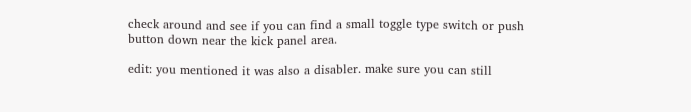check around and see if you can find a small toggle type switch or push button down near the kick panel area.

edit: you mentioned it was also a disabler. make sure you can still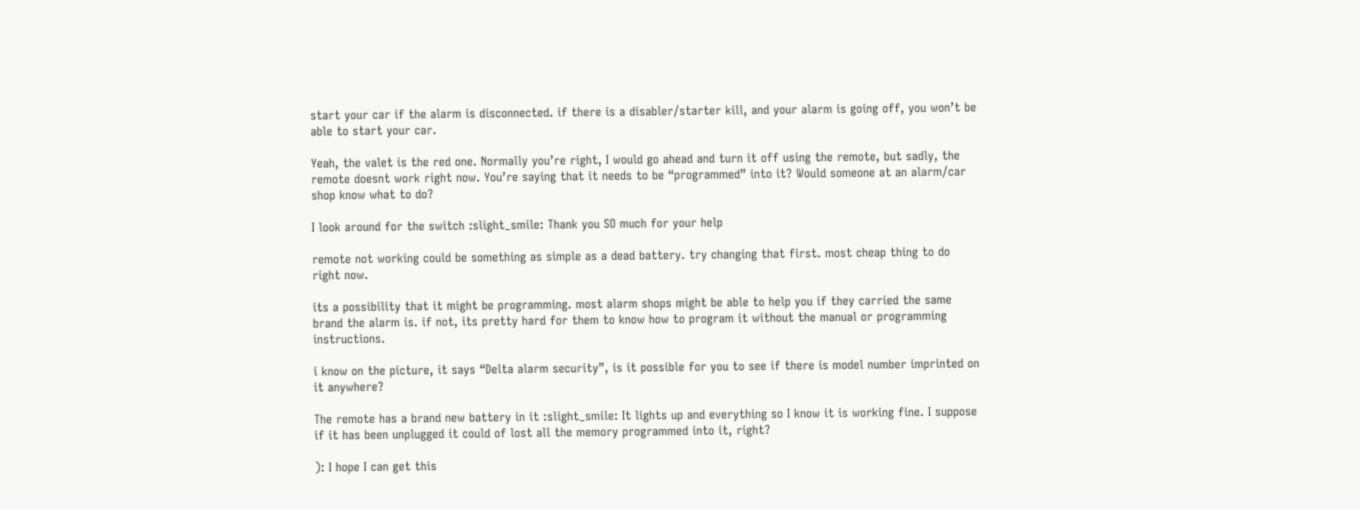start your car if the alarm is disconnected. if there is a disabler/starter kill, and your alarm is going off, you won’t be able to start your car.

Yeah, the valet is the red one. Normally you’re right, I would go ahead and turn it off using the remote, but sadly, the remote doesnt work right now. You’re saying that it needs to be “programmed” into it? Would someone at an alarm/car shop know what to do?

I look around for the switch :slight_smile: Thank you SO much for your help

remote not working could be something as simple as a dead battery. try changing that first. most cheap thing to do right now.

its a possibility that it might be programming. most alarm shops might be able to help you if they carried the same brand the alarm is. if not, its pretty hard for them to know how to program it without the manual or programming instructions.

i know on the picture, it says “Delta alarm security”, is it possible for you to see if there is model number imprinted on it anywhere?

The remote has a brand new battery in it :slight_smile: It lights up and everything so I know it is working fine. I suppose if it has been unplugged it could of lost all the memory programmed into it, right?

): I hope I can get this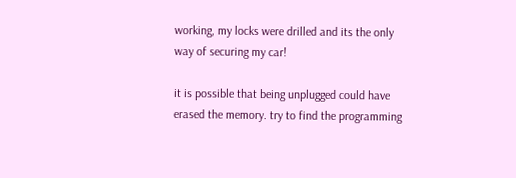working, my locks were drilled and its the only way of securing my car!

it is possible that being unplugged could have erased the memory. try to find the programming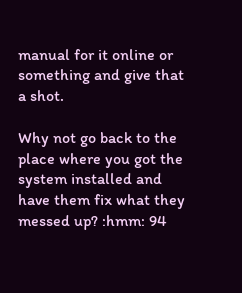manual for it online or something and give that a shot.

Why not go back to the place where you got the system installed and have them fix what they messed up? :hmm: 94